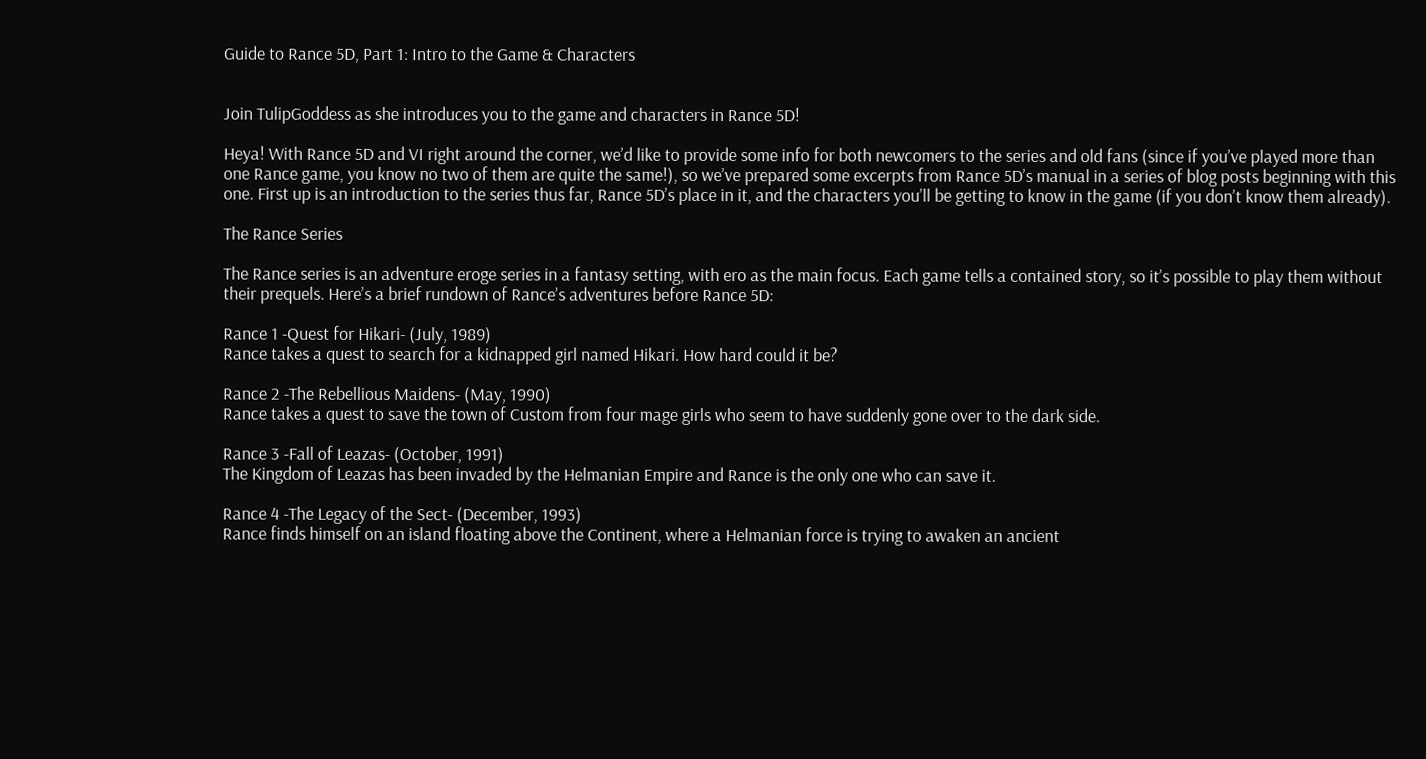Guide to Rance 5D, Part 1: Intro to the Game & Characters


Join TulipGoddess as she introduces you to the game and characters in Rance 5D!

Heya! With Rance 5D and VI right around the corner, we’d like to provide some info for both newcomers to the series and old fans (since if you’ve played more than one Rance game, you know no two of them are quite the same!), so we’ve prepared some excerpts from Rance 5D’s manual in a series of blog posts beginning with this one. First up is an introduction to the series thus far, Rance 5D’s place in it, and the characters you’ll be getting to know in the game (if you don’t know them already).

The Rance Series

The Rance series is an adventure eroge series in a fantasy setting, with ero as the main focus. Each game tells a contained story, so it’s possible to play them without their prequels. Here’s a brief rundown of Rance’s adventures before Rance 5D:

Rance 1 -Quest for Hikari- (July, 1989)
Rance takes a quest to search for a kidnapped girl named Hikari. How hard could it be?

Rance 2 -The Rebellious Maidens- (May, 1990)
Rance takes a quest to save the town of Custom from four mage girls who seem to have suddenly gone over to the dark side.

Rance 3 -Fall of Leazas- (October, 1991)
The Kingdom of Leazas has been invaded by the Helmanian Empire and Rance is the only one who can save it.

Rance 4 -The Legacy of the Sect- (December, 1993)
Rance finds himself on an island floating above the Continent, where a Helmanian force is trying to awaken an ancient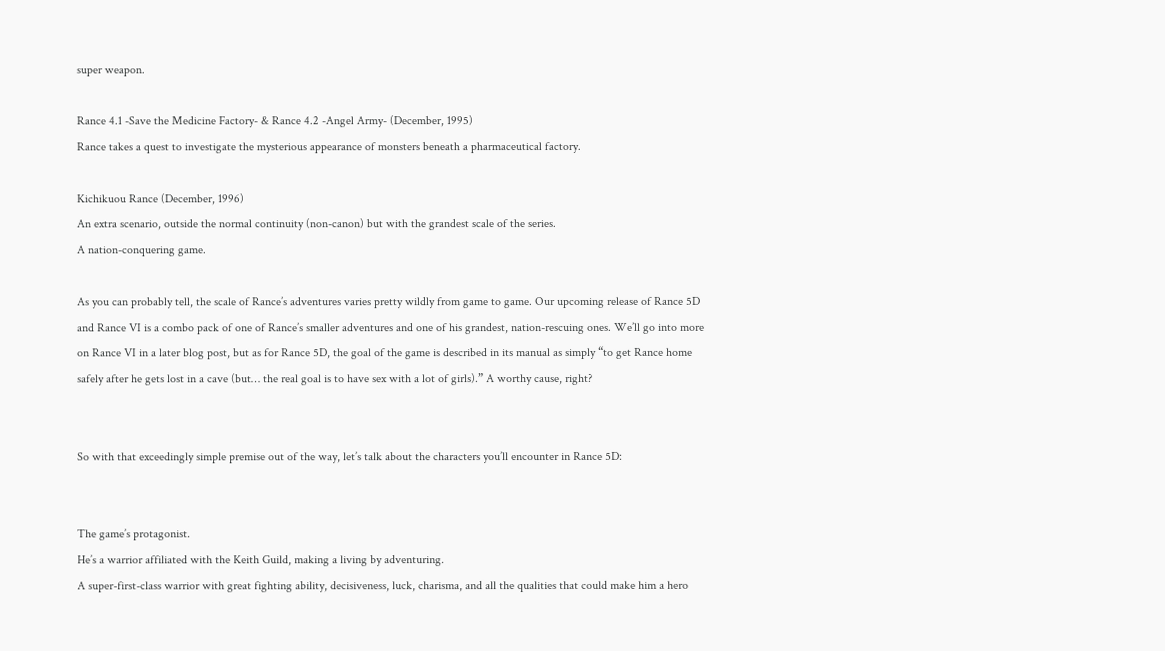super weapon.

Rance 4.1 -Save the Medicine Factory- & Rance 4.2 -Angel Army- (December, 1995)
Rance takes a quest to investigate the mysterious appearance of monsters beneath a pharmaceutical factory.

Kichikuou Rance (December, 1996)
An extra scenario, outside the normal continuity (non-canon) but with the grandest scale of the series.
A nation-conquering game.

As you can probably tell, the scale of Rance’s adventures varies pretty wildly from game to game. Our upcoming release of Rance 5D and Rance VI is a combo pack of one of Rance’s smaller adventures and one of his grandest, nation-rescuing ones. We’ll go into more on Rance VI in a later blog post, but as for Rance 5D, the goal of the game is described in its manual as simply “to get Rance home safely after he gets lost in a cave (but… the real goal is to have sex with a lot of girls).” A worthy cause, right?


So with that exceedingly simple premise out of the way, let’s talk about the characters you’ll encounter in Rance 5D:


The game’s protagonist.
He’s a warrior affiliated with the Keith Guild, making a living by adventuring.
A super-first-class warrior with great fighting ability, decisiveness, luck, charisma, and all the qualities that could make him a hero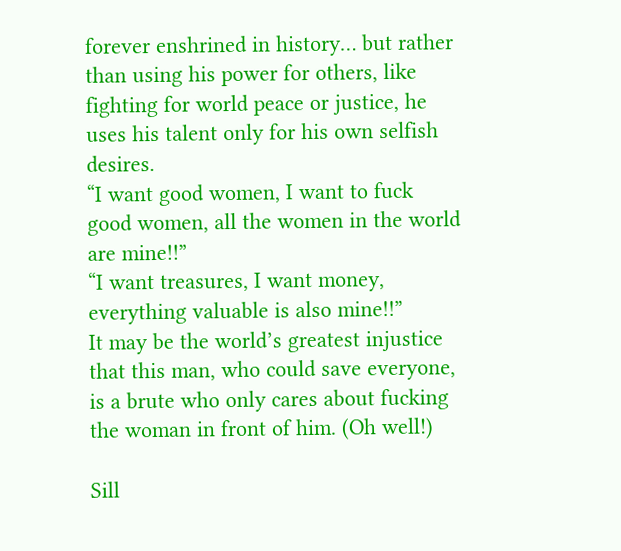forever enshrined in history… but rather than using his power for others, like fighting for world peace or justice, he uses his talent only for his own selfish desires.
“I want good women, I want to fuck good women, all the women in the world are mine!!”
“I want treasures, I want money, everything valuable is also mine!!”
It may be the world’s greatest injustice that this man, who could save everyone, is a brute who only cares about fucking the woman in front of him. (Oh well!)

Sill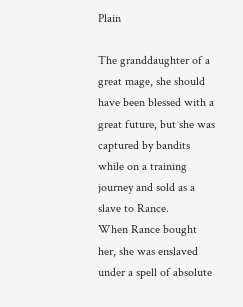Plain

The granddaughter of a great mage, she should have been blessed with a great future, but she was captured by bandits while on a training journey and sold as a slave to Rance.
When Rance bought her, she was enslaved under a spell of absolute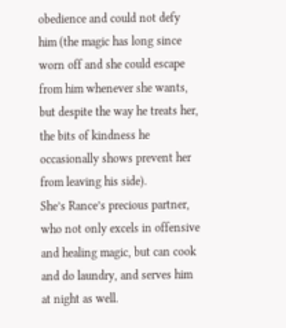obedience and could not defy him (the magic has long since worn off and she could escape from him whenever she wants, but despite the way he treats her, the bits of kindness he occasionally shows prevent her from leaving his side).
She’s Rance’s precious partner, who not only excels in offensive and healing magic, but can cook and do laundry, and serves him at night as well.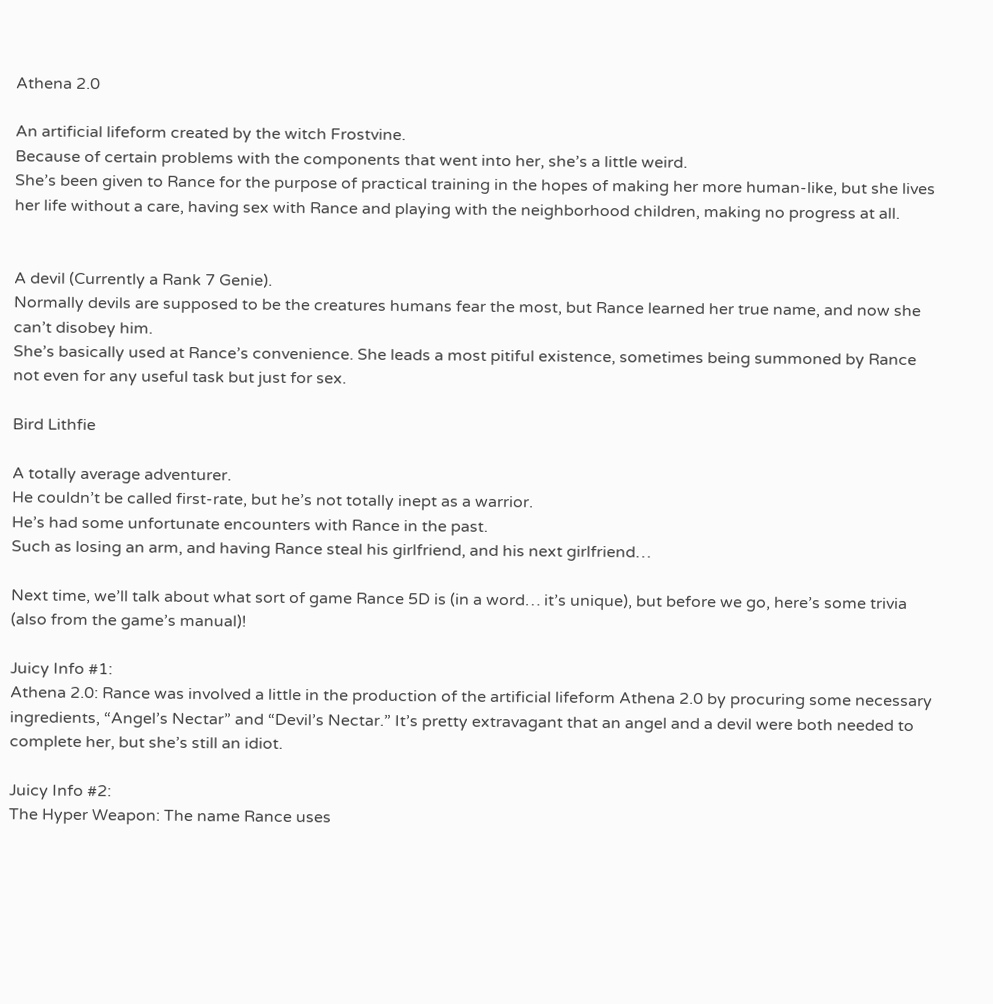Athena 2.0

An artificial lifeform created by the witch Frostvine.
Because of certain problems with the components that went into her, she’s a little weird.
She’s been given to Rance for the purpose of practical training in the hopes of making her more human-like, but she lives her life without a care, having sex with Rance and playing with the neighborhood children, making no progress at all.


A devil (Currently a Rank 7 Genie).
Normally devils are supposed to be the creatures humans fear the most, but Rance learned her true name, and now she can’t disobey him.
She’s basically used at Rance’s convenience. She leads a most pitiful existence, sometimes being summoned by Rance not even for any useful task but just for sex.

Bird Lithfie

A totally average adventurer.
He couldn’t be called first-rate, but he’s not totally inept as a warrior.
He’s had some unfortunate encounters with Rance in the past.
Such as losing an arm, and having Rance steal his girlfriend, and his next girlfriend…

Next time, we’ll talk about what sort of game Rance 5D is (in a word… it’s unique), but before we go, here’s some trivia (also from the game’s manual)!

Juicy Info #1:
Athena 2.0: Rance was involved a little in the production of the artificial lifeform Athena 2.0 by procuring some necessary ingredients, “Angel’s Nectar” and “Devil’s Nectar.” It’s pretty extravagant that an angel and a devil were both needed to complete her, but she’s still an idiot.

Juicy Info #2:
The Hyper Weapon: The name Rance uses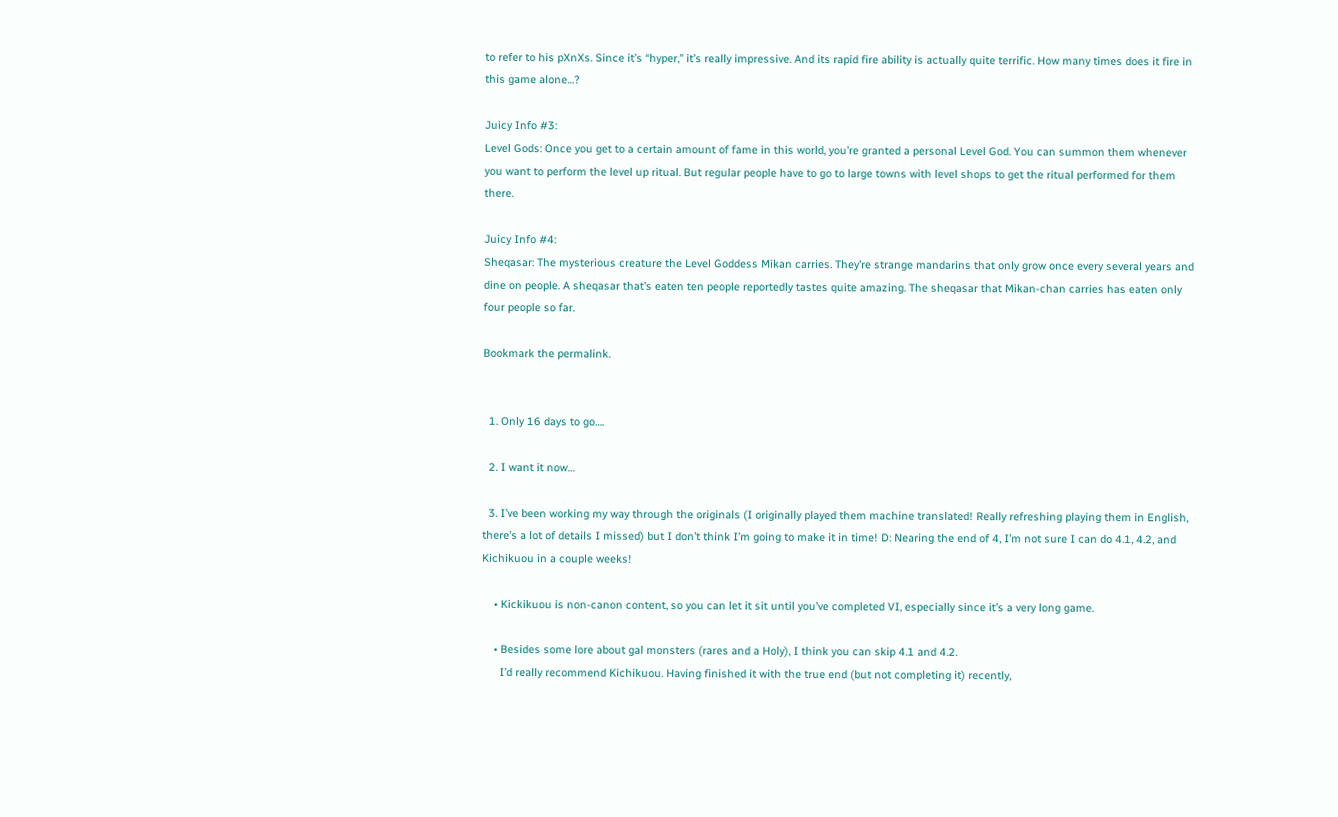to refer to his pXnXs. Since it’s “hyper,” it’s really impressive. And its rapid fire ability is actually quite terrific. How many times does it fire in this game alone…?

Juicy Info #3:
Level Gods: Once you get to a certain amount of fame in this world, you’re granted a personal Level God. You can summon them whenever you want to perform the level up ritual. But regular people have to go to large towns with level shops to get the ritual performed for them there.

Juicy Info #4:
Sheqasar: The mysterious creature the Level Goddess Mikan carries. They’re strange mandarins that only grow once every several years and dine on people. A sheqasar that’s eaten ten people reportedly tastes quite amazing. The sheqasar that Mikan-chan carries has eaten only four people so far.

Bookmark the permalink.


  1. Only 16 days to go….

  2. I want it now…

  3. I’ve been working my way through the originals (I originally played them machine translated! Really refreshing playing them in English, there’s a lot of details I missed) but I don’t think I’m going to make it in time! D: Nearing the end of 4, I’m not sure I can do 4.1, 4.2, and Kichikuou in a couple weeks!

    • Kickikuou is non-canon content, so you can let it sit until you’ve completed VI, especially since it’s a very long game.

    • Besides some lore about gal monsters (rares and a Holy), I think you can skip 4.1 and 4.2.
      I’d really recommend Kichikuou. Having finished it with the true end (but not completing it) recently,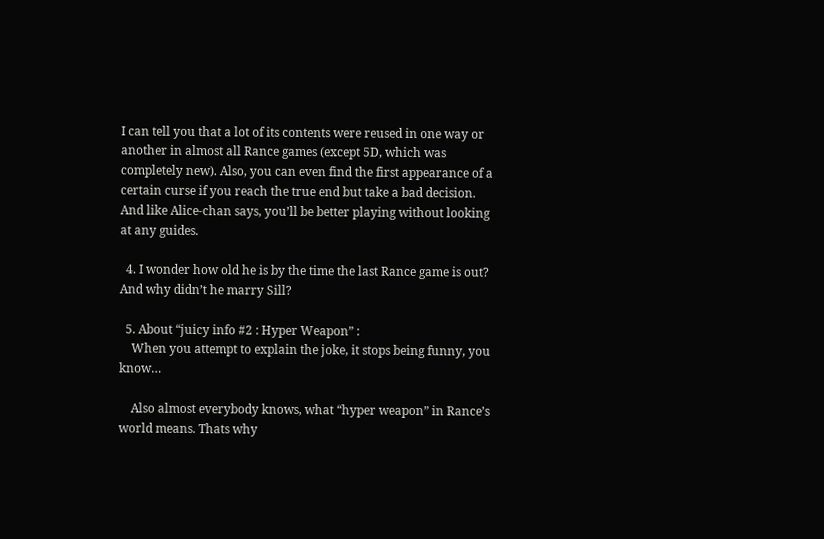I can tell you that a lot of its contents were reused in one way or another in almost all Rance games (except 5D, which was completely new). Also, you can even find the first appearance of a certain curse if you reach the true end but take a bad decision. And like Alice-chan says, you’ll be better playing without looking at any guides.

  4. I wonder how old he is by the time the last Rance game is out? And why didn’t he marry Sill?

  5. About “juicy info #2 : Hyper Weapon” :
    When you attempt to explain the joke, it stops being funny, you know…

    Also almost everybody knows, what “hyper weapon” in Rance’s world means. Thats why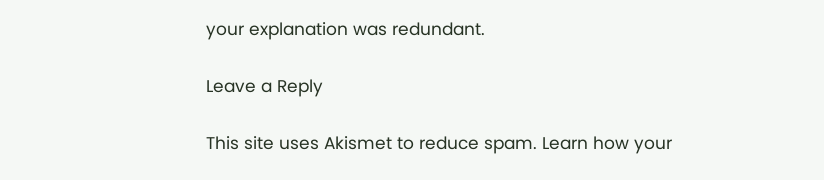your explanation was redundant.

Leave a Reply

This site uses Akismet to reduce spam. Learn how your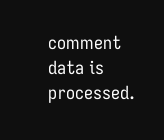comment data is processed.